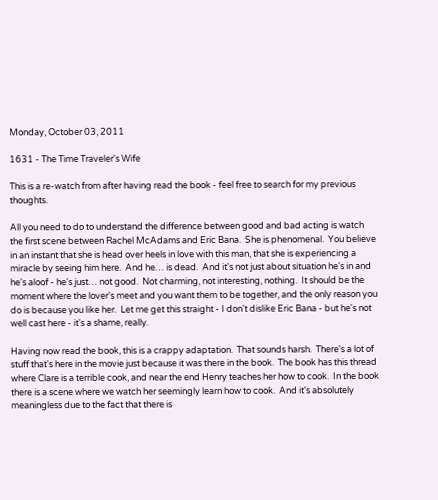Monday, October 03, 2011

1631 - The Time Traveler's Wife

This is a re-watch from after having read the book - feel free to search for my previous thoughts.

All you need to do to understand the difference between good and bad acting is watch the first scene between Rachel McAdams and Eric Bana.  She is phenomenal.  You believe in an instant that she is head over heels in love with this man, that she is experiencing a miracle by seeing him here.  And he… is dead.  And it's not just about situation he's in and he's aloof - he's just… not good.  Not charming, not interesting, nothing.  It should be the moment where the lover's meet and you want them to be together, and the only reason you do is because you like her.  Let me get this straight - I don't dislike Eric Bana - but he's not well cast here - it's a shame, really.

Having now read the book, this is a crappy adaptation.  That sounds harsh.  There's a lot of stuff that's here in the movie just because it was there in the book.  The book has this thread where Clare is a terrible cook, and near the end Henry teaches her how to cook.  In the book there is a scene where we watch her seemingly learn how to cook.  And it's absolutely meaningless due to the fact that there is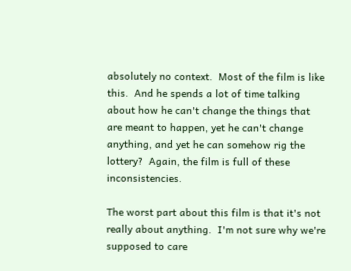absolutely no context.  Most of the film is like this.  And he spends a lot of time talking about how he can't change the things that are meant to happen, yet he can't change anything, and yet he can somehow rig the lottery?  Again, the film is full of these inconsistencies.

The worst part about this film is that it's not really about anything.  I'm not sure why we're supposed to care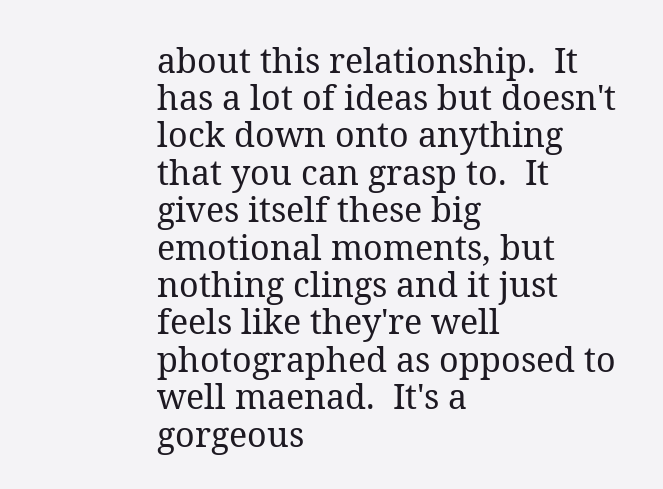about this relationship.  It has a lot of ideas but doesn't lock down onto anything that you can grasp to.  It gives itself these big emotional moments, but nothing clings and it just feels like they're well photographed as opposed to well maenad.  It's a gorgeous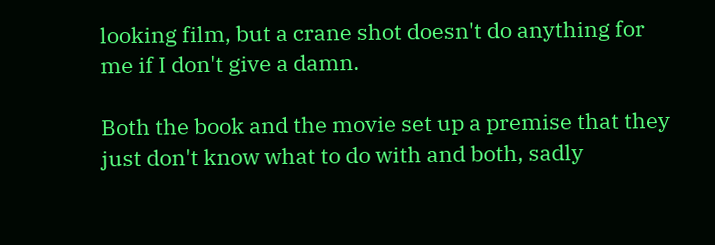looking film, but a crane shot doesn't do anything for me if I don't give a damn.

Both the book and the movie set up a premise that they just don't know what to do with and both, sadly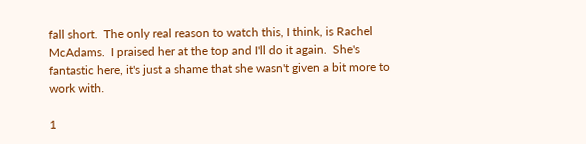fall short.  The only real reason to watch this, I think, is Rachel McAdams.  I praised her at the top and I'll do it again.  She's fantastic here, it's just a shame that she wasn't given a bit more to work with.

1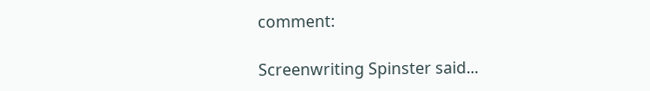comment:

Screenwriting Spinster said...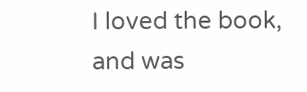I loved the book, and was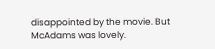disappointed by the movie. But McAdams was lovely.